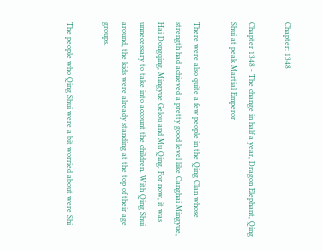Chapter: 1348

Chapter 1348 - The change in half a year, Dragon Elephant, Qing Shui at peak Martial Emperor

There were also quite a few people in the Qing Clan whose strength had achieved a pretty good level like Canghai Mingyue, Hai Dongqing, Mingyue Gelou and Mu Qing. For now, it was unnecessary to take into account the children. With Qing Shui around, the kids were already standing at the top of their age groups.

The people who Qing Shui were a bit worried about were Shi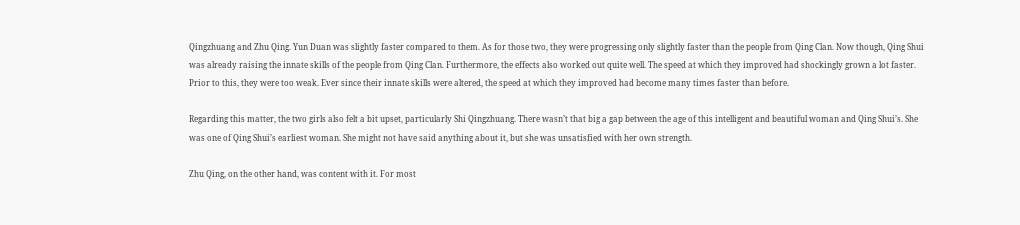Qingzhuang and Zhu Qing. Yun Duan was slightly faster compared to them. As for those two, they were progressing only slightly faster than the people from Qing Clan. Now though, Qing Shui was already raising the innate skills of the people from Qing Clan. Furthermore, the effects also worked out quite well. The speed at which they improved had shockingly grown a lot faster. Prior to this, they were too weak. Ever since their innate skills were altered, the speed at which they improved had become many times faster than before.

Regarding this matter, the two girls also felt a bit upset, particularly Shi Qingzhuang. There wasn’t that big a gap between the age of this intelligent and beautiful woman and Qing Shui’s. She was one of Qing Shui’s earliest woman. She might not have said anything about it, but she was unsatisfied with her own strength.

Zhu Qing, on the other hand, was content with it. For most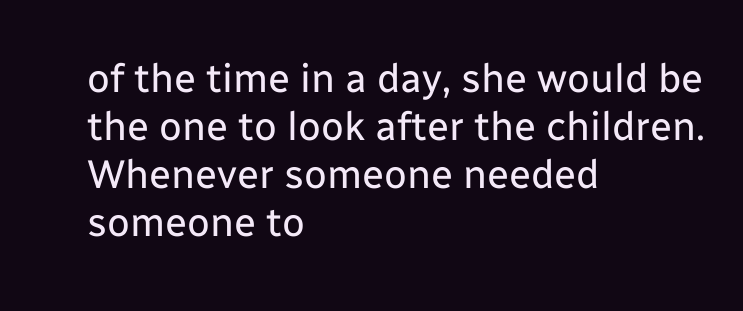of the time in a day, she would be the one to look after the children. Whenever someone needed someone to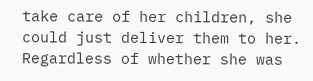take care of her children, she could just deliver them to her. Regardless of whether she was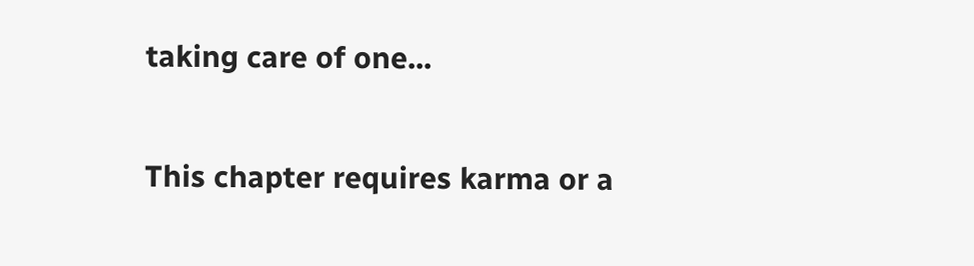taking care of one...

This chapter requires karma or a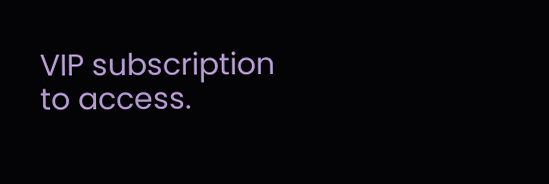VIP subscription to access.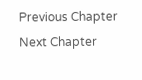Previous Chapter Next Chapter